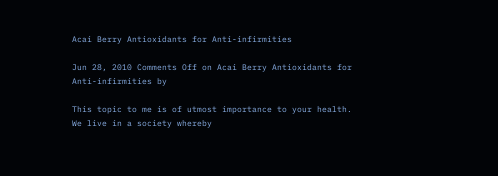Acai Berry Antioxidants for Anti-infirmities

Jun 28, 2010 Comments Off on Acai Berry Antioxidants for Anti-infirmities by

This topic to me is of utmost importance to your health. We live in a society whereby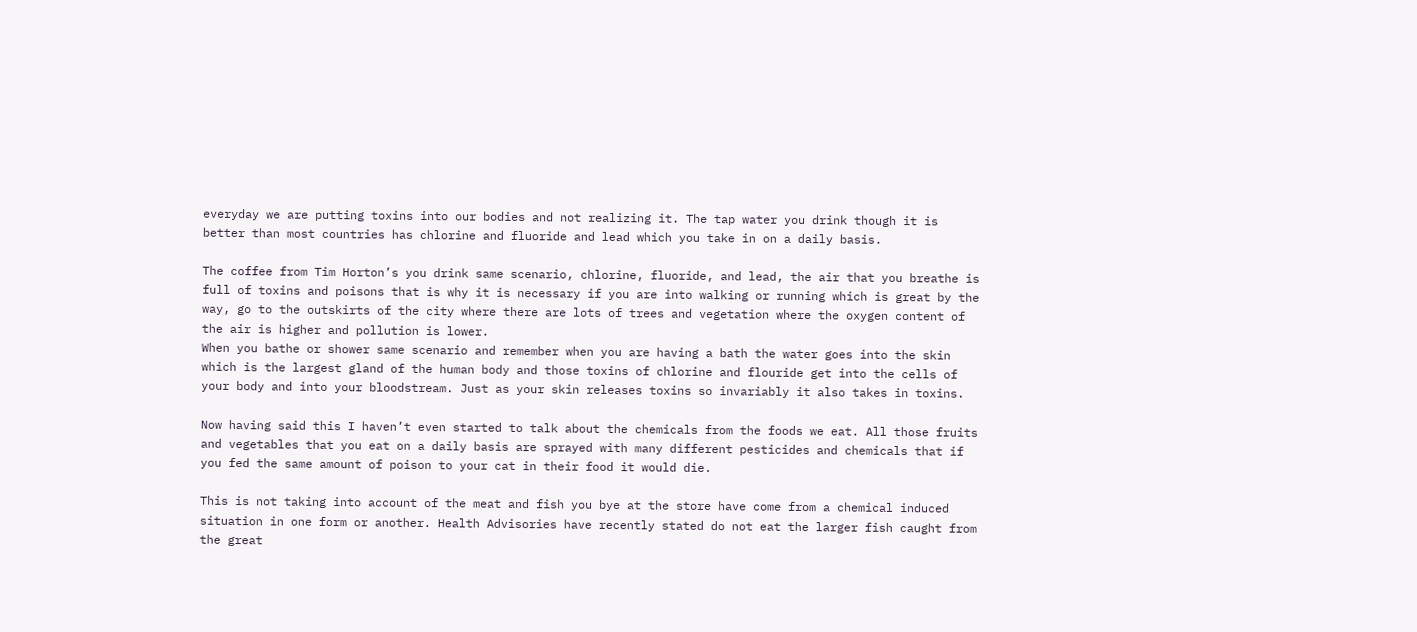everyday we are putting toxins into our bodies and not realizing it. The tap water you drink though it is better than most countries has chlorine and fluoride and lead which you take in on a daily basis.

The coffee from Tim Horton’s you drink same scenario, chlorine, fluoride, and lead, the air that you breathe is full of toxins and poisons that is why it is necessary if you are into walking or running which is great by the way, go to the outskirts of the city where there are lots of trees and vegetation where the oxygen content of the air is higher and pollution is lower.
When you bathe or shower same scenario and remember when you are having a bath the water goes into the skin which is the largest gland of the human body and those toxins of chlorine and flouride get into the cells of your body and into your bloodstream. Just as your skin releases toxins so invariably it also takes in toxins.

Now having said this I haven’t even started to talk about the chemicals from the foods we eat. All those fruits and vegetables that you eat on a daily basis are sprayed with many different pesticides and chemicals that if you fed the same amount of poison to your cat in their food it would die.

This is not taking into account of the meat and fish you bye at the store have come from a chemical induced situation in one form or another. Health Advisories have recently stated do not eat the larger fish caught from the great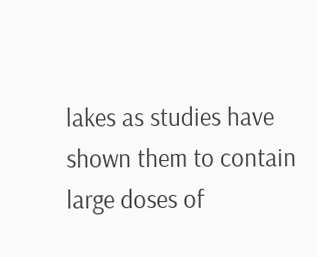lakes as studies have shown them to contain large doses of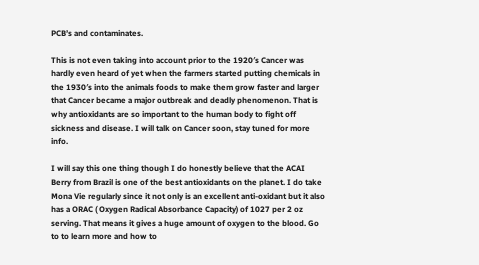PCB’s and contaminates.

This is not even taking into account prior to the 1920′s Cancer was hardly even heard of yet when the farmers started putting chemicals in the 1930′s into the animals foods to make them grow faster and larger that Cancer became a major outbreak and deadly phenomenon. That is why antioxidants are so important to the human body to fight off sickness and disease. I will talk on Cancer soon, stay tuned for more info.

I will say this one thing though I do honestly believe that the ACAI Berry from Brazil is one of the best antioxidants on the planet. I do take Mona Vie regularly since it not only is an excellent anti-oxidant but it also has a ORAC ( Oxygen Radical Absorbance Capacity) of 1027 per 2 oz serving. That means it gives a huge amount of oxygen to the blood. Go to to learn more and how to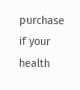purchase if your health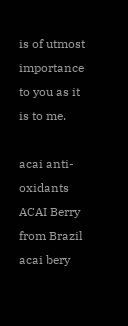is of utmost importance to you as it is to me.

acai anti-oxidants ACAI Berry from Brazil acai bery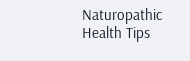Naturopathic Health Tips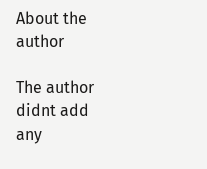About the author

The author didnt add any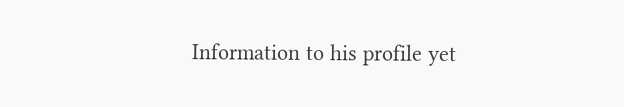Information to his profile yet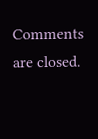Comments are closed.